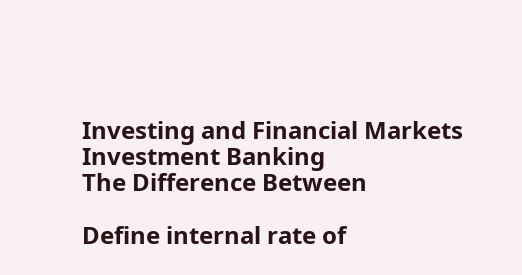Investing and Financial Markets
Investment Banking
The Difference Between

Define internal rate of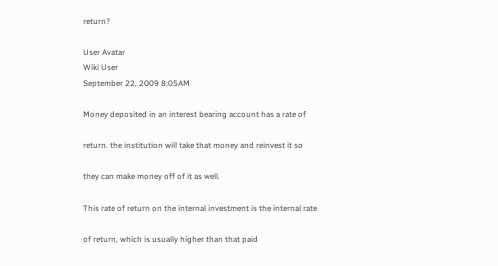return?

User Avatar
Wiki User
September 22, 2009 8:05AM

Money deposited in an interest bearing account has a rate of

return. the institution will take that money and reinvest it so

they can make money off of it as well.

This rate of return on the internal investment is the internal rate

of return, which is usually higher than that paid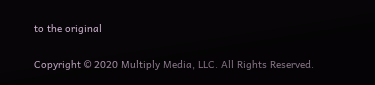to the original


Copyright © 2020 Multiply Media, LLC. All Rights Reserved.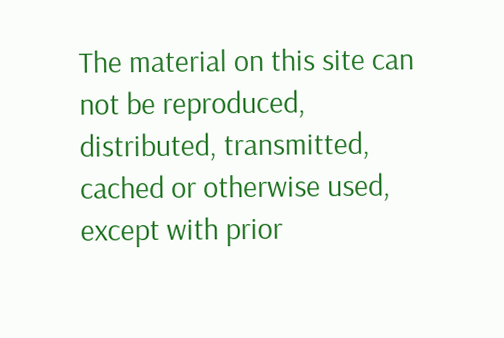The material on this site can not be reproduced, distributed, transmitted, cached or otherwise used, except with prior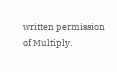written permission of Multiply.